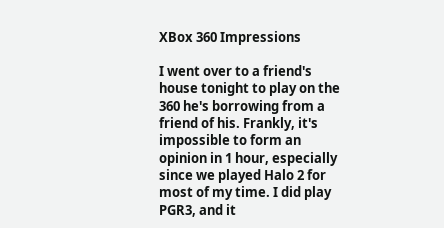XBox 360 Impressions

I went over to a friend's house tonight to play on the 360 he's borrowing from a friend of his. Frankly, it's impossible to form an opinion in 1 hour, especially since we played Halo 2 for most of my time. I did play PGR3, and it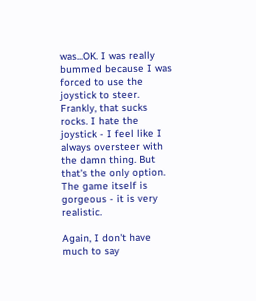was...OK. I was really bummed because I was forced to use the joystick to steer. Frankly, that sucks rocks. I hate the joystick - I feel like I always oversteer with the damn thing. But that's the only option. The game itself is gorgeous - it is very realistic.

Again, I don't have much to say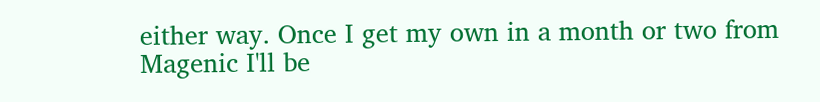either way. Once I get my own in a month or two from Magenic I'll be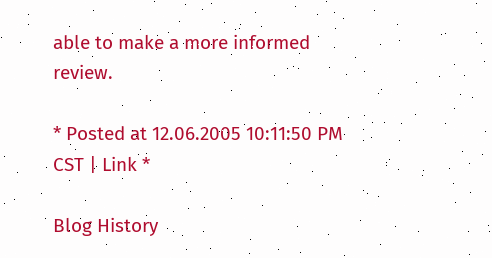able to make a more informed review.

* Posted at 12.06.2005 10:11:50 PM CST | Link *

Blog History